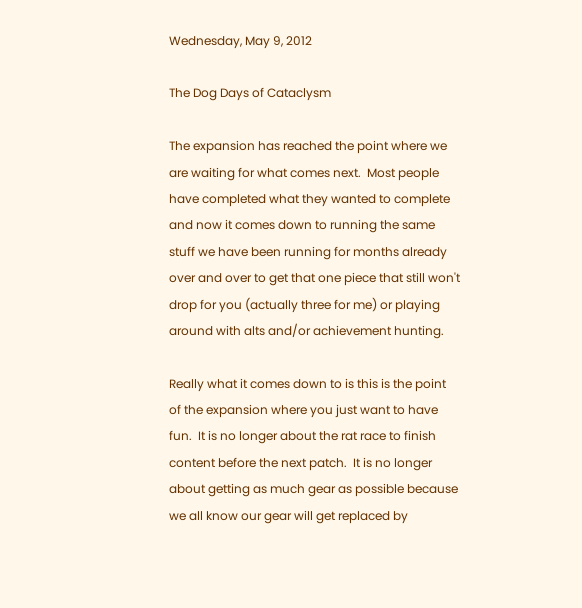Wednesday, May 9, 2012

The Dog Days of Cataclysm

The expansion has reached the point where we are waiting for what comes next.  Most people have completed what they wanted to complete and now it comes down to running the same stuff we have been running for months already over and over to get that one piece that still won't drop for you (actually three for me) or playing around with alts and/or achievement hunting.

Really what it comes down to is this is the point of the expansion where you just want to have fun.  It is no longer about the rat race to finish content before the next patch.  It is no longer about getting as much gear as possible because we all know our gear will get replaced by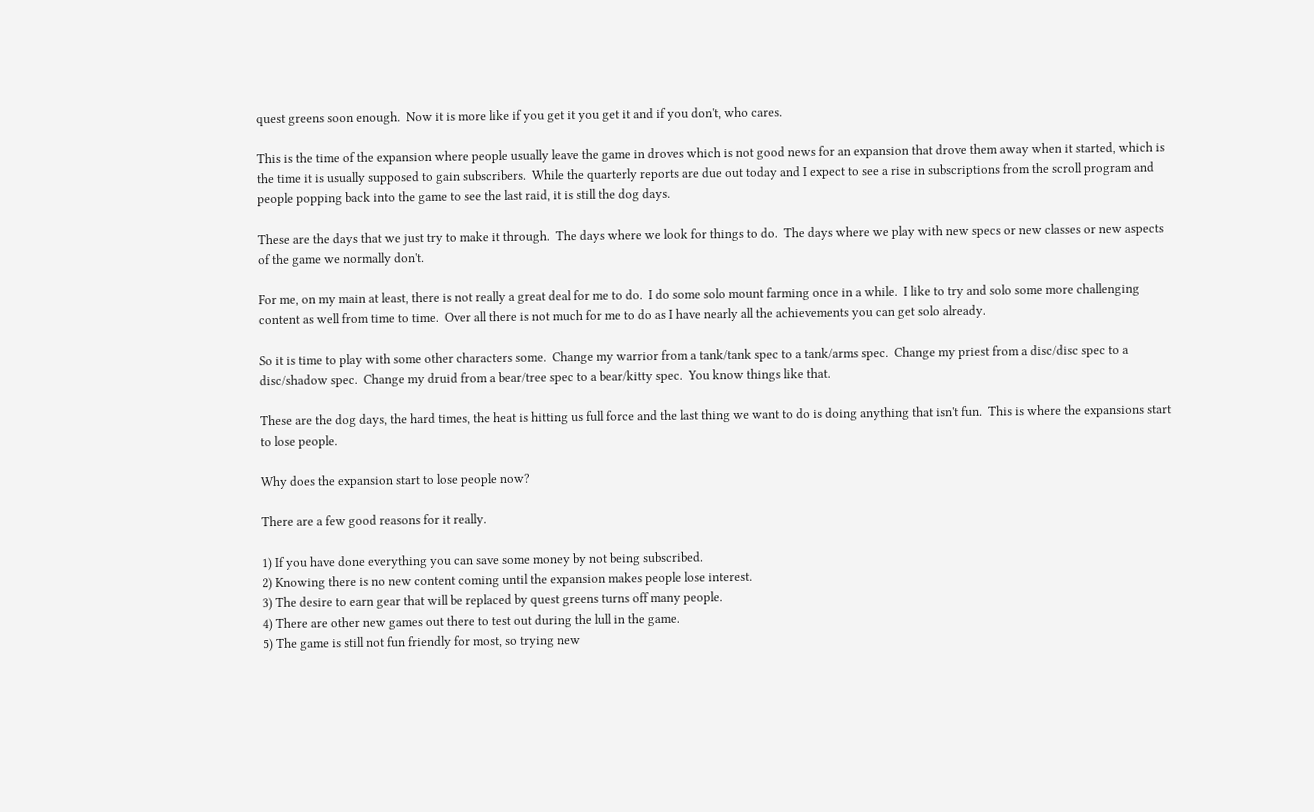quest greens soon enough.  Now it is more like if you get it you get it and if you don't, who cares.

This is the time of the expansion where people usually leave the game in droves which is not good news for an expansion that drove them away when it started, which is the time it is usually supposed to gain subscribers.  While the quarterly reports are due out today and I expect to see a rise in subscriptions from the scroll program and people popping back into the game to see the last raid, it is still the dog days.

These are the days that we just try to make it through.  The days where we look for things to do.  The days where we play with new specs or new classes or new aspects of the game we normally don't.

For me, on my main at least, there is not really a great deal for me to do.  I do some solo mount farming once in a while.  I like to try and solo some more challenging content as well from time to time.  Over all there is not much for me to do as I have nearly all the achievements you can get solo already.

So it is time to play with some other characters some.  Change my warrior from a tank/tank spec to a tank/arms spec.  Change my priest from a disc/disc spec to a disc/shadow spec.  Change my druid from a bear/tree spec to a bear/kitty spec.  You know things like that.

These are the dog days, the hard times, the heat is hitting us full force and the last thing we want to do is doing anything that isn't fun.  This is where the expansions start to lose people.

Why does the expansion start to lose people now?

There are a few good reasons for it really.

1) If you have done everything you can save some money by not being subscribed.
2) Knowing there is no new content coming until the expansion makes people lose interest.
3) The desire to earn gear that will be replaced by quest greens turns off many people.
4) There are other new games out there to test out during the lull in the game.
5) The game is still not fun friendly for most, so trying new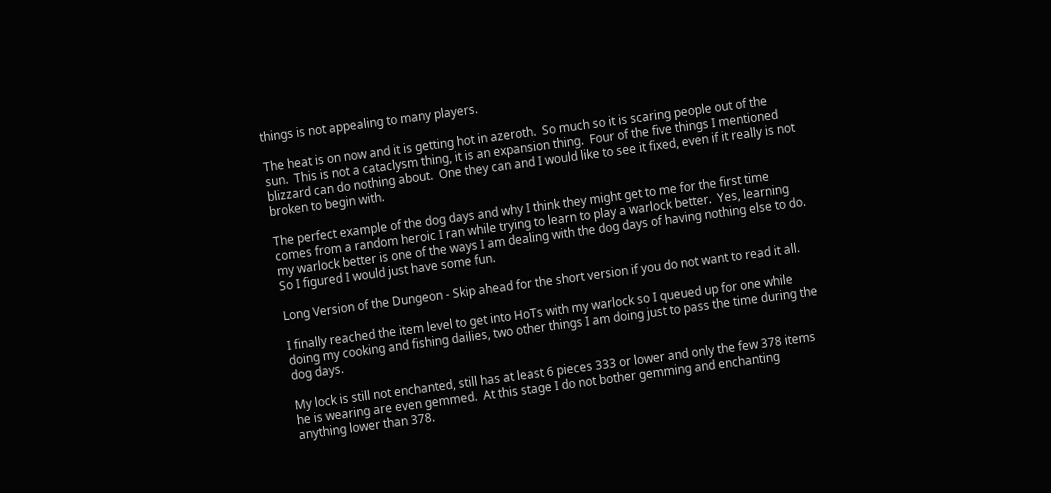things is not appealing to many players.

The heat is on now and it is getting hot in azeroth.  So much so it is scaring people out of the sun.  This is not a cataclysm thing, it is an expansion thing.  Four of the five things I mentioned blizzard can do nothing about.  One they can and I would like to see it fixed, even if it really is not broken to begin with.

The perfect example of the dog days and why I think they might get to me for the first time comes from a random heroic I ran while trying to learn to play a warlock better.  Yes, learning my warlock better is one of the ways I am dealing with the dog days of having nothing else to do.  So I figured I would just have some fun.

Long Version of the Dungeon - Skip ahead for the short version if you do not want to read it all.

I finally reached the item level to get into HoTs with my warlock so I queued up for one while doing my cooking and fishing dailies, two other things I am doing just to pass the time during the dog days.

My lock is still not enchanted, still has at least 6 pieces 333 or lower and only the few 378 items he is wearing are even gemmed.  At this stage I do not bother gemming and enchanting anything lower than 378.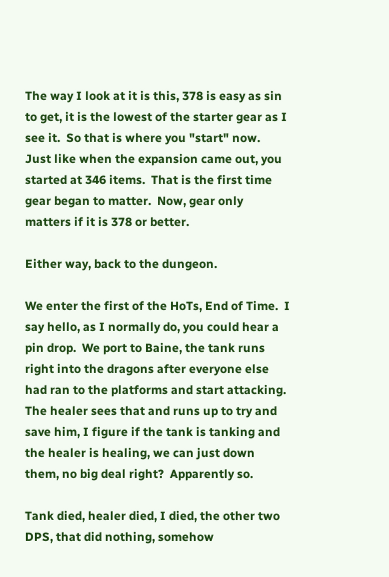The way I look at it is this, 378 is easy as sin to get, it is the lowest of the starter gear as I see it.  So that is where you "start" now.  Just like when the expansion came out, you started at 346 items.  That is the first time gear began to matter.  Now, gear only matters if it is 378 or better.

Either way, back to the dungeon.

We enter the first of the HoTs, End of Time.  I say hello, as I normally do, you could hear a pin drop.  We port to Baine, the tank runs right into the dragons after everyone else had ran to the platforms and start attacking.  The healer sees that and runs up to try and save him, I figure if the tank is tanking and the healer is healing, we can just down them, no big deal right?  Apparently so.

Tank died, healer died, I died, the other two DPS, that did nothing, somehow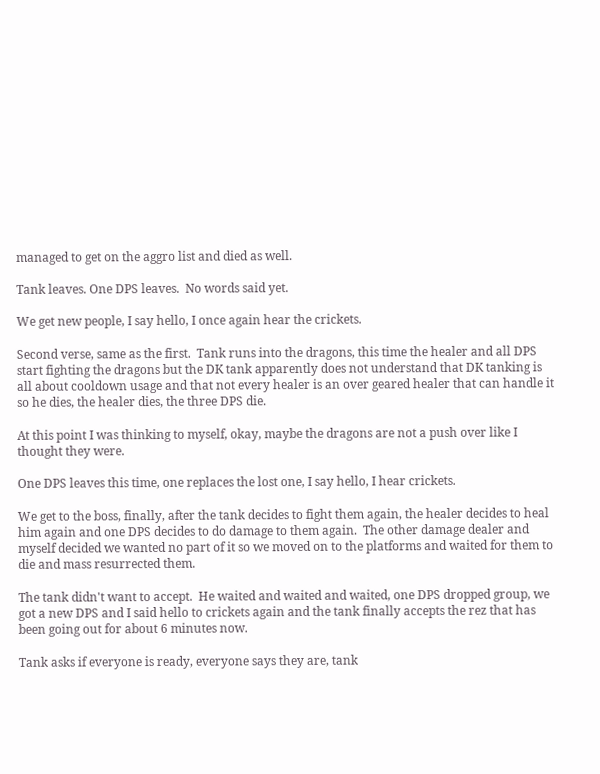managed to get on the aggro list and died as well.

Tank leaves. One DPS leaves.  No words said yet.

We get new people, I say hello, I once again hear the crickets.

Second verse, same as the first.  Tank runs into the dragons, this time the healer and all DPS start fighting the dragons but the DK tank apparently does not understand that DK tanking is all about cooldown usage and that not every healer is an over geared healer that can handle it so he dies, the healer dies, the three DPS die.

At this point I was thinking to myself, okay, maybe the dragons are not a push over like I thought they were.

One DPS leaves this time, one replaces the lost one, I say hello, I hear crickets.

We get to the boss, finally, after the tank decides to fight them again, the healer decides to heal him again and one DPS decides to do damage to them again.  The other damage dealer and myself decided we wanted no part of it so we moved on to the platforms and waited for them to die and mass resurrected them.

The tank didn't want to accept.  He waited and waited and waited, one DPS dropped group, we got a new DPS and I said hello to crickets again and the tank finally accepts the rez that has been going out for about 6 minutes now.

Tank asks if everyone is ready, everyone says they are, tank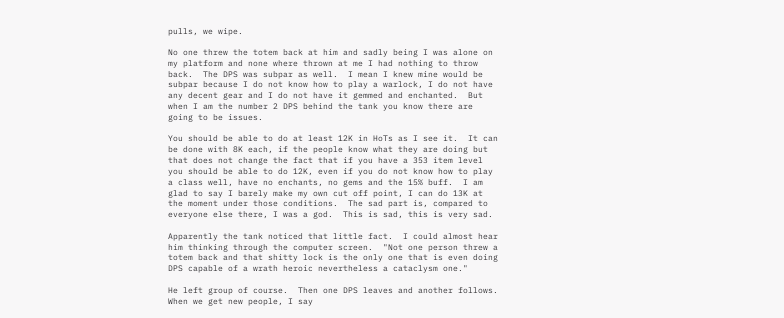pulls, we wipe.

No one threw the totem back at him and sadly being I was alone on my platform and none where thrown at me I had nothing to throw back.  The DPS was subpar as well.  I mean I knew mine would be subpar because I do not know how to play a warlock, I do not have any decent gear and I do not have it gemmed and enchanted.  But when I am the number 2 DPS behind the tank you know there are going to be issues.

You should be able to do at least 12K in HoTs as I see it.  It can be done with 8K each, if the people know what they are doing but that does not change the fact that if you have a 353 item level you should be able to do 12K, even if you do not know how to play a class well, have no enchants, no gems and the 15% buff.  I am glad to say I barely make my own cut off point, I can do 13K at the moment under those conditions.  The sad part is, compared to everyone else there, I was a god.  This is sad, this is very sad.

Apparently the tank noticed that little fact.  I could almost hear him thinking through the computer screen.  "Not one person threw a totem back and that shitty lock is the only one that is even doing DPS capable of a wrath heroic nevertheless a cataclysm one."

He left group of course.  Then one DPS leaves and another follows.  When we get new people, I say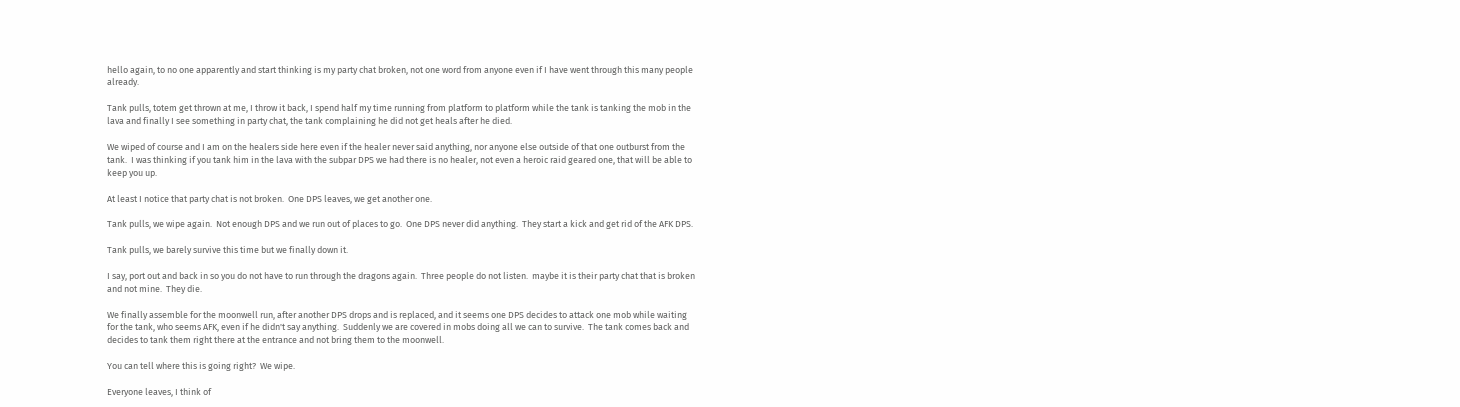hello again, to no one apparently and start thinking is my party chat broken, not one word from anyone even if I have went through this many people already.

Tank pulls, totem get thrown at me, I throw it back, I spend half my time running from platform to platform while the tank is tanking the mob in the lava and finally I see something in party chat, the tank complaining he did not get heals after he died.

We wiped of course and I am on the healers side here even if the healer never said anything, nor anyone else outside of that one outburst from the tank.  I was thinking if you tank him in the lava with the subpar DPS we had there is no healer, not even a heroic raid geared one, that will be able to keep you up.

At least I notice that party chat is not broken.  One DPS leaves, we get another one.

Tank pulls, we wipe again.  Not enough DPS and we run out of places to go.  One DPS never did anything.  They start a kick and get rid of the AFK DPS.

Tank pulls, we barely survive this time but we finally down it.

I say, port out and back in so you do not have to run through the dragons again.  Three people do not listen.  maybe it is their party chat that is broken and not mine.  They die.

We finally assemble for the moonwell run, after another DPS drops and is replaced, and it seems one DPS decides to attack one mob while waiting for the tank, who seems AFK, even if he didn't say anything.  Suddenly we are covered in mobs doing all we can to survive.  The tank comes back and decides to tank them right there at the entrance and not bring them to the moonwell.

You can tell where this is going right?  We wipe.

Everyone leaves, I think of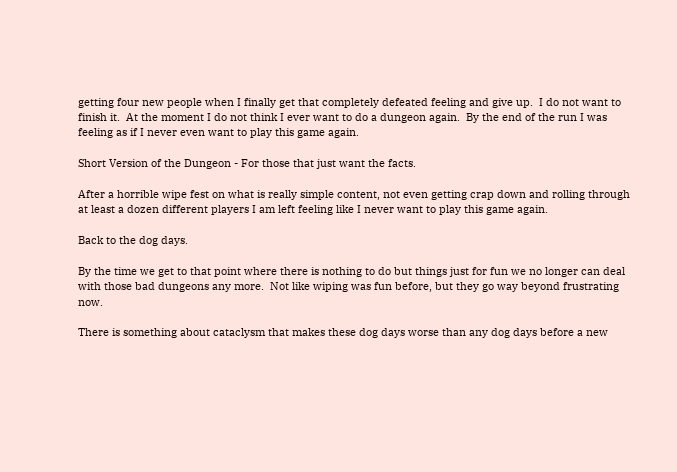getting four new people when I finally get that completely defeated feeling and give up.  I do not want to finish it.  At the moment I do not think I ever want to do a dungeon again.  By the end of the run I was feeling as if I never even want to play this game again.

Short Version of the Dungeon - For those that just want the facts.

After a horrible wipe fest on what is really simple content, not even getting crap down and rolling through at least a dozen different players I am left feeling like I never want to play this game again.

Back to the dog days.

By the time we get to that point where there is nothing to do but things just for fun we no longer can deal with those bad dungeons any more.  Not like wiping was fun before, but they go way beyond frustrating now.

There is something about cataclysm that makes these dog days worse than any dog days before a new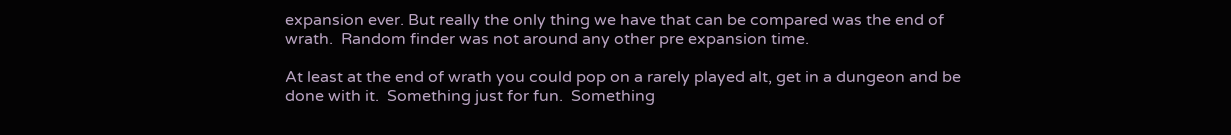expansion ever. But really the only thing we have that can be compared was the end of wrath.  Random finder was not around any other pre expansion time.

At least at the end of wrath you could pop on a rarely played alt, get in a dungeon and be done with it.  Something just for fun.  Something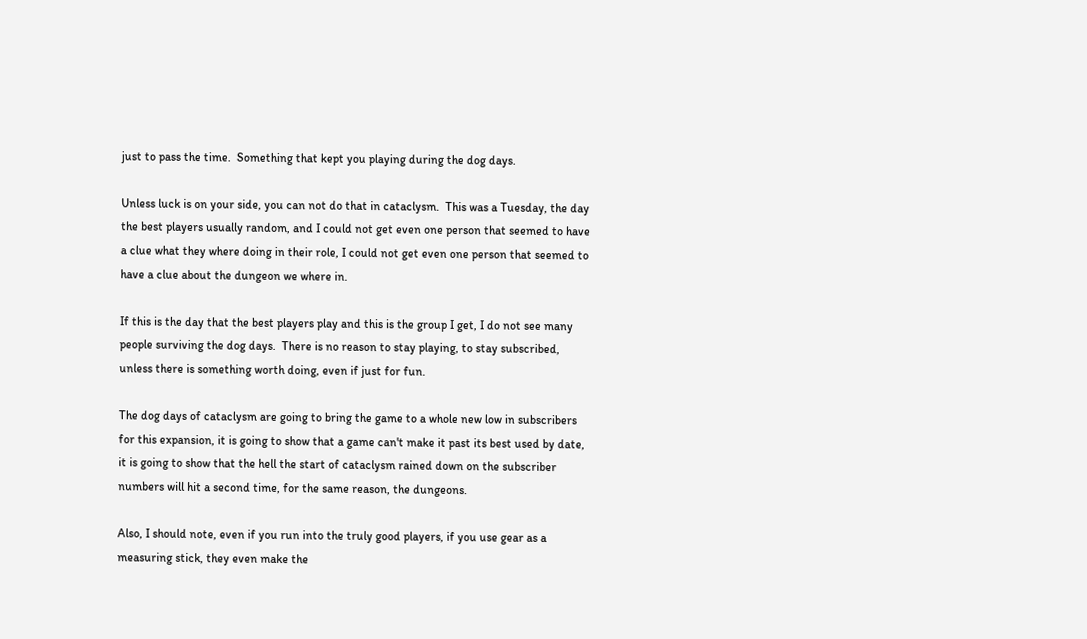just to pass the time.  Something that kept you playing during the dog days.

Unless luck is on your side, you can not do that in cataclysm.  This was a Tuesday, the day the best players usually random, and I could not get even one person that seemed to have a clue what they where doing in their role, I could not get even one person that seemed to have a clue about the dungeon we where in.

If this is the day that the best players play and this is the group I get, I do not see many people surviving the dog days.  There is no reason to stay playing, to stay subscribed, unless there is something worth doing, even if just for fun.

The dog days of cataclysm are going to bring the game to a whole new low in subscribers for this expansion, it is going to show that a game can't make it past its best used by date, it is going to show that the hell the start of cataclysm rained down on the subscriber numbers will hit a second time, for the same reason, the dungeons.

Also, I should note, even if you run into the truly good players, if you use gear as a measuring stick, they even make the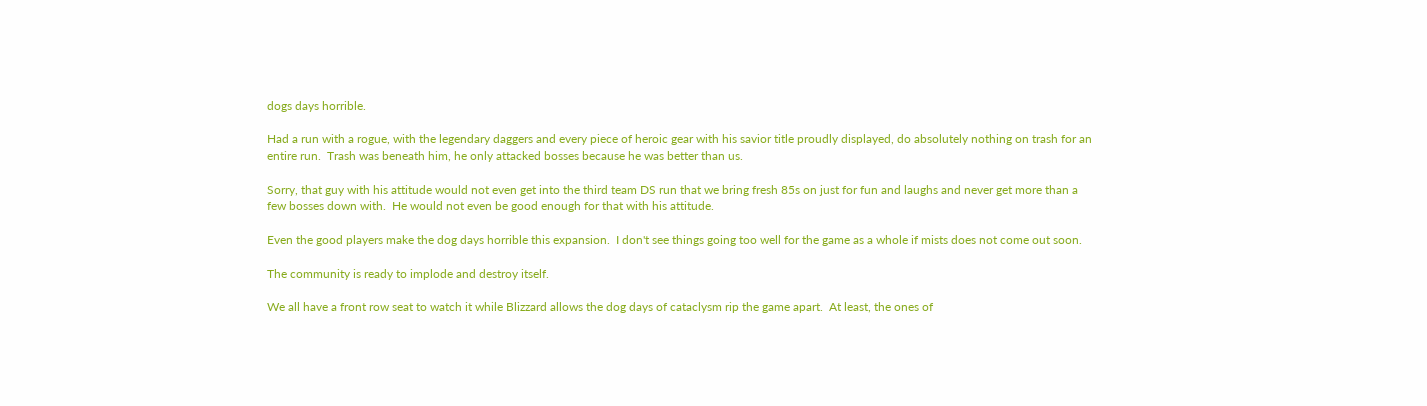dogs days horrible.

Had a run with a rogue, with the legendary daggers and every piece of heroic gear with his savior title proudly displayed, do absolutely nothing on trash for an entire run.  Trash was beneath him, he only attacked bosses because he was better than us.

Sorry, that guy with his attitude would not even get into the third team DS run that we bring fresh 85s on just for fun and laughs and never get more than a few bosses down with.  He would not even be good enough for that with his attitude.

Even the good players make the dog days horrible this expansion.  I don't see things going too well for the game as a whole if mists does not come out soon.

The community is ready to implode and destroy itself.

We all have a front row seat to watch it while Blizzard allows the dog days of cataclysm rip the game apart.  At least, the ones of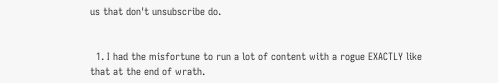us that don't unsubscribe do.


  1. I had the misfortune to run a lot of content with a rogue EXACTLY like that at the end of wrath.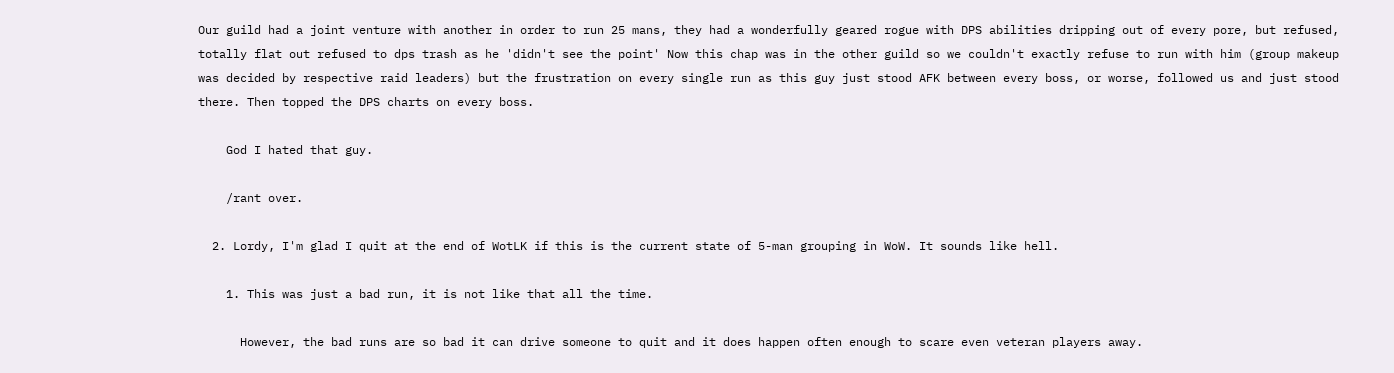Our guild had a joint venture with another in order to run 25 mans, they had a wonderfully geared rogue with DPS abilities dripping out of every pore, but refused, totally flat out refused to dps trash as he 'didn't see the point' Now this chap was in the other guild so we couldn't exactly refuse to run with him (group makeup was decided by respective raid leaders) but the frustration on every single run as this guy just stood AFK between every boss, or worse, followed us and just stood there. Then topped the DPS charts on every boss.

    God I hated that guy.

    /rant over.

  2. Lordy, I'm glad I quit at the end of WotLK if this is the current state of 5-man grouping in WoW. It sounds like hell.

    1. This was just a bad run, it is not like that all the time.

      However, the bad runs are so bad it can drive someone to quit and it does happen often enough to scare even veteran players away.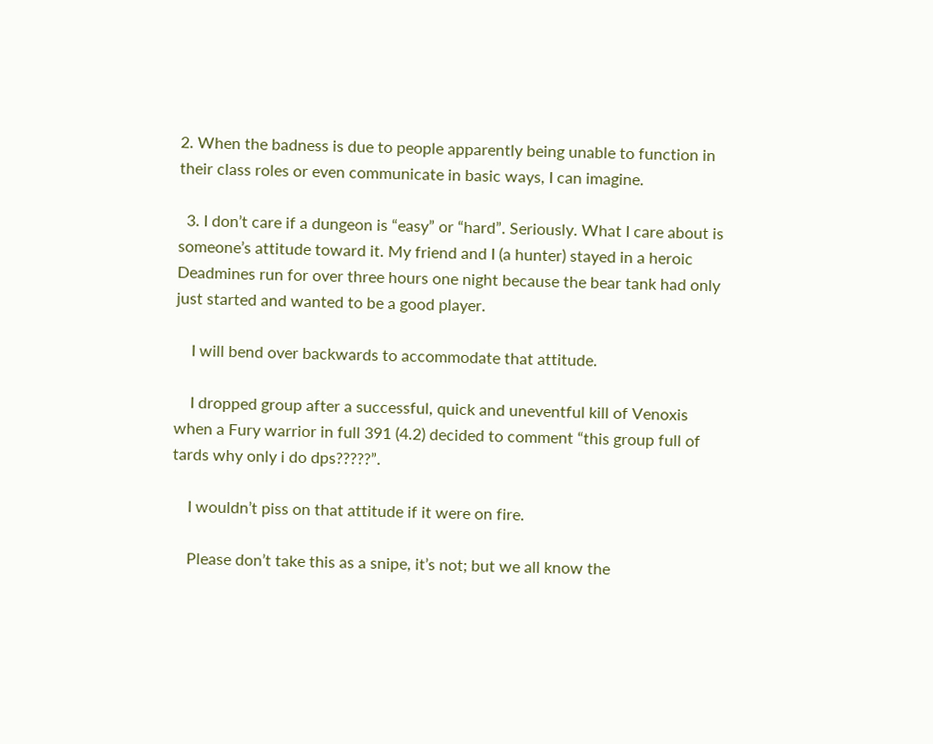2. When the badness is due to people apparently being unable to function in their class roles or even communicate in basic ways, I can imagine.

  3. I don’t care if a dungeon is “easy” or “hard”. Seriously. What I care about is someone’s attitude toward it. My friend and I (a hunter) stayed in a heroic Deadmines run for over three hours one night because the bear tank had only just started and wanted to be a good player.

    I will bend over backwards to accommodate that attitude.

    I dropped group after a successful, quick and uneventful kill of Venoxis when a Fury warrior in full 391 (4.2) decided to comment “this group full of tards why only i do dps?????”.

    I wouldn’t piss on that attitude if it were on fire.

    Please don’t take this as a snipe, it’s not; but we all know the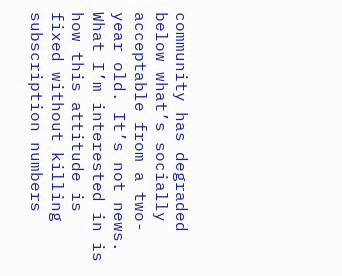community has degraded below what’s socially acceptable from a two-year old. It’s not news. What I’m interested in is how this attitude is fixed without killing subscription numbers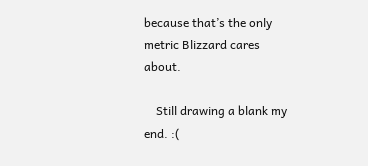because that’s the only metric Blizzard cares about.

    Still drawing a blank my end. :(